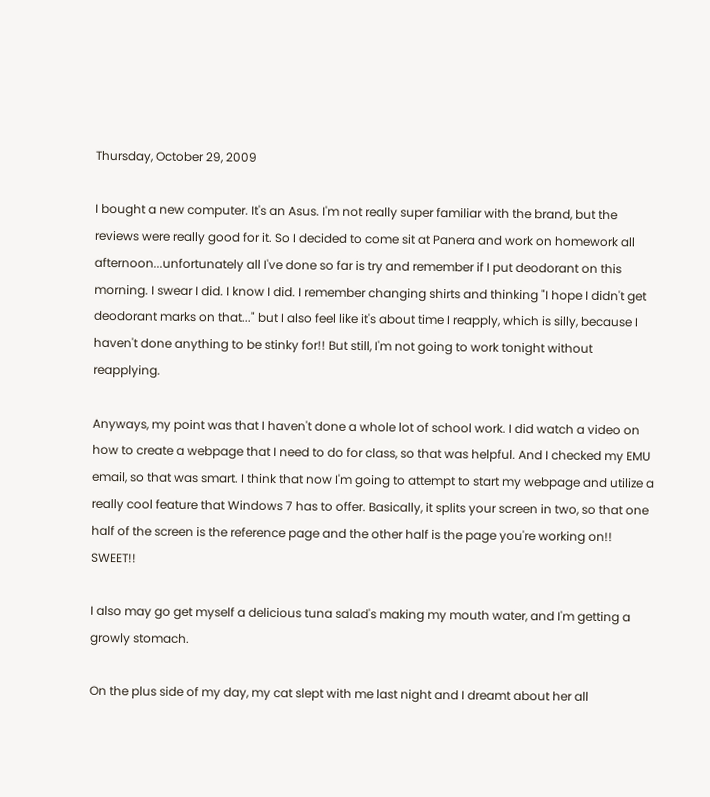Thursday, October 29, 2009

I bought a new computer. It's an Asus. I'm not really super familiar with the brand, but the reviews were really good for it. So I decided to come sit at Panera and work on homework all afternoon...unfortunately all I've done so far is try and remember if I put deodorant on this morning. I swear I did. I know I did. I remember changing shirts and thinking "I hope I didn't get deodorant marks on that..." but I also feel like it's about time I reapply, which is silly, because I haven't done anything to be stinky for!! But still, I'm not going to work tonight without reapplying.

Anyways, my point was that I haven't done a whole lot of school work. I did watch a video on how to create a webpage that I need to do for class, so that was helpful. And I checked my EMU email, so that was smart. I think that now I'm going to attempt to start my webpage and utilize a really cool feature that Windows 7 has to offer. Basically, it splits your screen in two, so that one half of the screen is the reference page and the other half is the page you're working on!! SWEET!!

I also may go get myself a delicious tuna salad's making my mouth water, and I'm getting a growly stomach.

On the plus side of my day, my cat slept with me last night and I dreamt about her all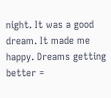night. It was a good dream. It made me happy. Dreams getting better =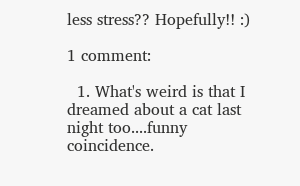less stress?? Hopefully!! :)

1 comment:

  1. What's weird is that I dreamed about a cat last night too....funny coincidence.